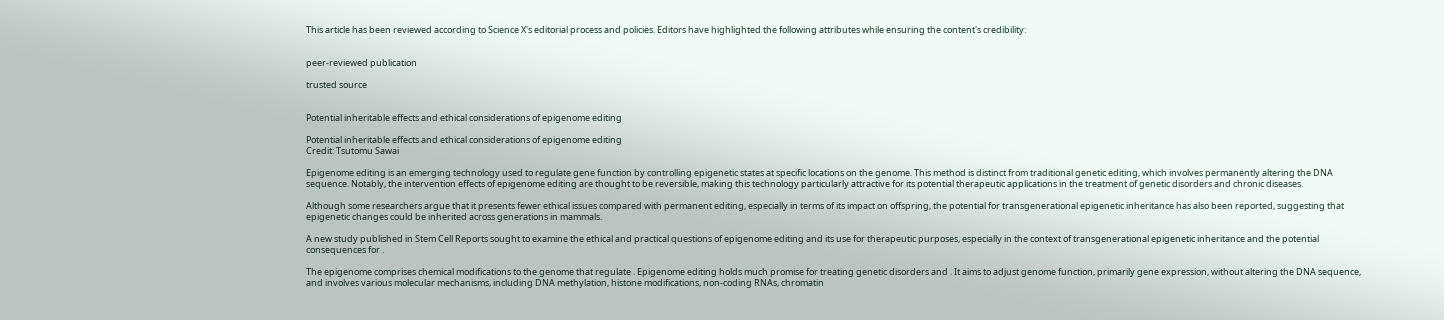This article has been reviewed according to Science X's editorial process and policies. Editors have highlighted the following attributes while ensuring the content's credibility:


peer-reviewed publication

trusted source


Potential inheritable effects and ethical considerations of epigenome editing

Potential inheritable effects and ethical considerations of epigenome editing
Credit: Tsutomu Sawai

Epigenome editing is an emerging technology used to regulate gene function by controlling epigenetic states at specific locations on the genome. This method is distinct from traditional genetic editing, which involves permanently altering the DNA sequence. Notably, the intervention effects of epigenome editing are thought to be reversible, making this technology particularly attractive for its potential therapeutic applications in the treatment of genetic disorders and chronic diseases.

Although some researchers argue that it presents fewer ethical issues compared with permanent editing, especially in terms of its impact on offspring, the potential for transgenerational epigenetic inheritance has also been reported, suggesting that epigenetic changes could be inherited across generations in mammals.

A new study published in Stem Cell Reports sought to examine the ethical and practical questions of epigenome editing and its use for therapeutic purposes, especially in the context of transgenerational epigenetic inheritance and the potential consequences for .

The epigenome comprises chemical modifications to the genome that regulate . Epigenome editing holds much promise for treating genetic disorders and . It aims to adjust genome function, primarily gene expression, without altering the DNA sequence, and involves various molecular mechanisms, including DNA methylation, histone modifications, non-coding RNAs, chromatin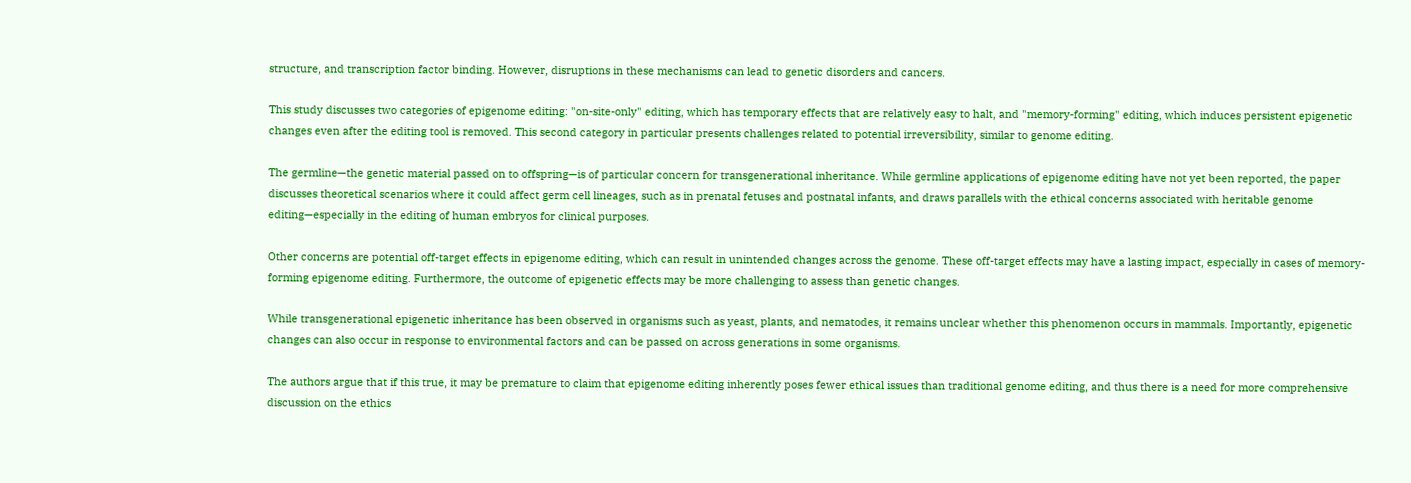structure, and transcription factor binding. However, disruptions in these mechanisms can lead to genetic disorders and cancers.

This study discusses two categories of epigenome editing: "on-site-only" editing, which has temporary effects that are relatively easy to halt, and "memory-forming" editing, which induces persistent epigenetic changes even after the editing tool is removed. This second category in particular presents challenges related to potential irreversibility, similar to genome editing.

The germline—the genetic material passed on to offspring—is of particular concern for transgenerational inheritance. While germline applications of epigenome editing have not yet been reported, the paper discusses theoretical scenarios where it could affect germ cell lineages, such as in prenatal fetuses and postnatal infants, and draws parallels with the ethical concerns associated with heritable genome editing—especially in the editing of human embryos for clinical purposes.

Other concerns are potential off-target effects in epigenome editing, which can result in unintended changes across the genome. These off-target effects may have a lasting impact, especially in cases of memory-forming epigenome editing. Furthermore, the outcome of epigenetic effects may be more challenging to assess than genetic changes.

While transgenerational epigenetic inheritance has been observed in organisms such as yeast, plants, and nematodes, it remains unclear whether this phenomenon occurs in mammals. Importantly, epigenetic changes can also occur in response to environmental factors and can be passed on across generations in some organisms.

The authors argue that if this true, it may be premature to claim that epigenome editing inherently poses fewer ethical issues than traditional genome editing, and thus there is a need for more comprehensive discussion on the ethics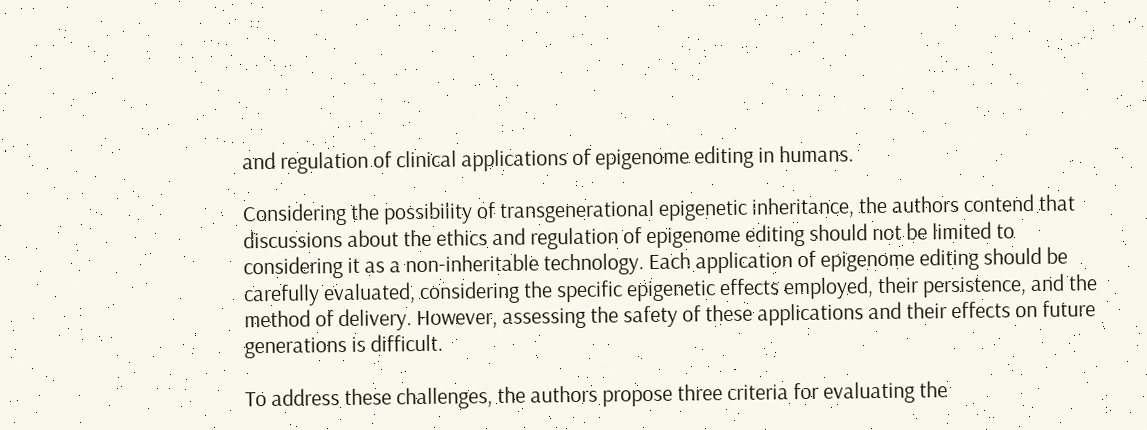and regulation of clinical applications of epigenome editing in humans.

Considering the possibility of transgenerational epigenetic inheritance, the authors contend that discussions about the ethics and regulation of epigenome editing should not be limited to considering it as a non-inheritable technology. Each application of epigenome editing should be carefully evaluated, considering the specific epigenetic effects employed, their persistence, and the method of delivery. However, assessing the safety of these applications and their effects on future generations is difficult.

To address these challenges, the authors propose three criteria for evaluating the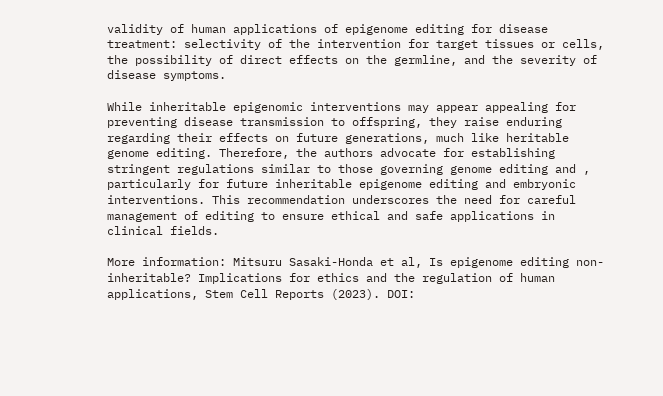validity of human applications of epigenome editing for disease treatment: selectivity of the intervention for target tissues or cells, the possibility of direct effects on the germline, and the severity of disease symptoms.

While inheritable epigenomic interventions may appear appealing for preventing disease transmission to offspring, they raise enduring regarding their effects on future generations, much like heritable genome editing. Therefore, the authors advocate for establishing stringent regulations similar to those governing genome editing and , particularly for future inheritable epigenome editing and embryonic interventions. This recommendation underscores the need for careful management of editing to ensure ethical and safe applications in clinical fields.

More information: Mitsuru Sasaki-Honda et al, Is epigenome editing non-inheritable? Implications for ethics and the regulation of human applications, Stem Cell Reports (2023). DOI: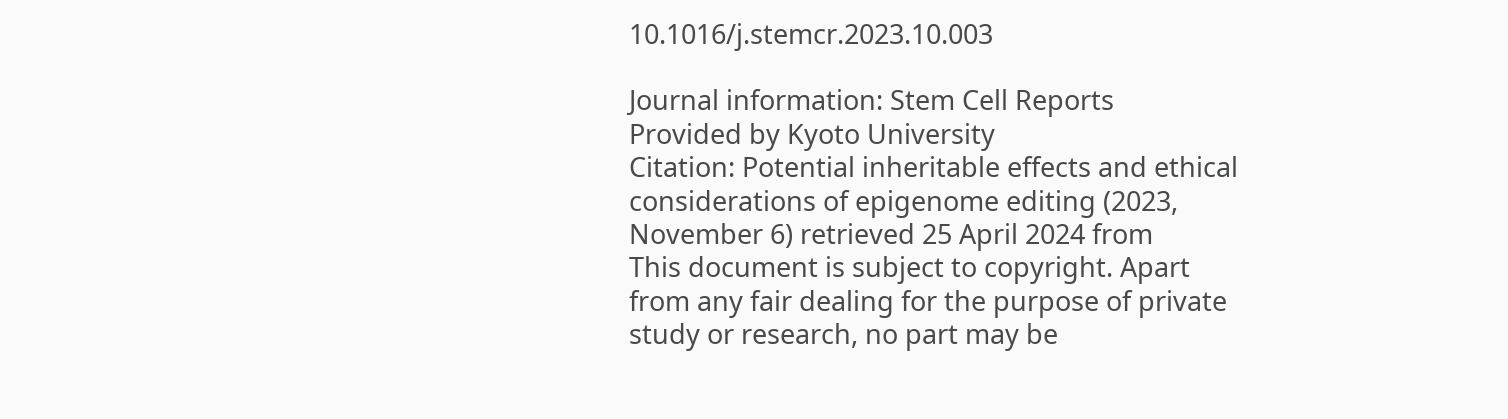10.1016/j.stemcr.2023.10.003

Journal information: Stem Cell Reports
Provided by Kyoto University
Citation: Potential inheritable effects and ethical considerations of epigenome editing (2023, November 6) retrieved 25 April 2024 from
This document is subject to copyright. Apart from any fair dealing for the purpose of private study or research, no part may be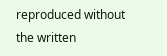reproduced without the written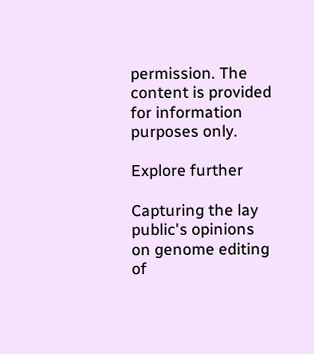permission. The content is provided for information purposes only.

Explore further

Capturing the lay public's opinions on genome editing of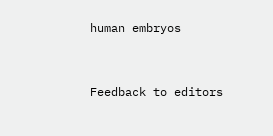human embryos


Feedback to editors